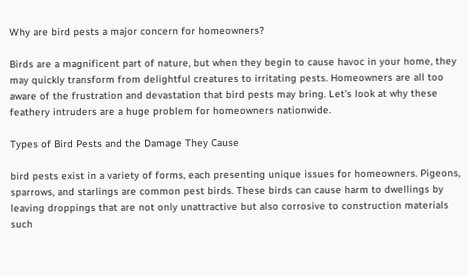Why are bird pests a major concern for homeowners?

Birds are a magnificent part of nature, but when they begin to cause havoc in your home, they may quickly transform from delightful creatures to irritating pests. Homeowners are all too aware of the frustration and devastation that bird pests may bring. Let’s look at why these feathery intruders are a huge problem for homeowners nationwide.

Types of Bird Pests and the Damage They Cause

bird pests exist in a variety of forms, each presenting unique issues for homeowners. Pigeons, sparrows, and starlings are common pest birds. These birds can cause harm to dwellings by leaving droppings that are not only unattractive but also corrosive to construction materials such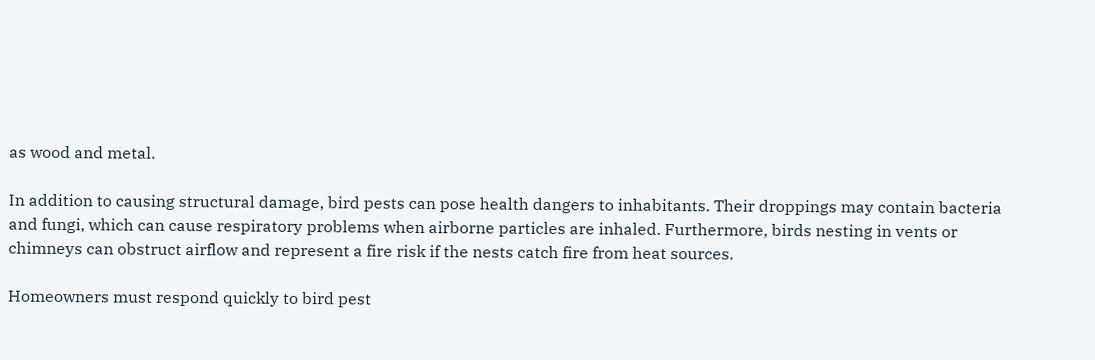as wood and metal.

In addition to causing structural damage, bird pests can pose health dangers to inhabitants. Their droppings may contain bacteria and fungi, which can cause respiratory problems when airborne particles are inhaled. Furthermore, birds nesting in vents or chimneys can obstruct airflow and represent a fire risk if the nests catch fire from heat sources.

Homeowners must respond quickly to bird pest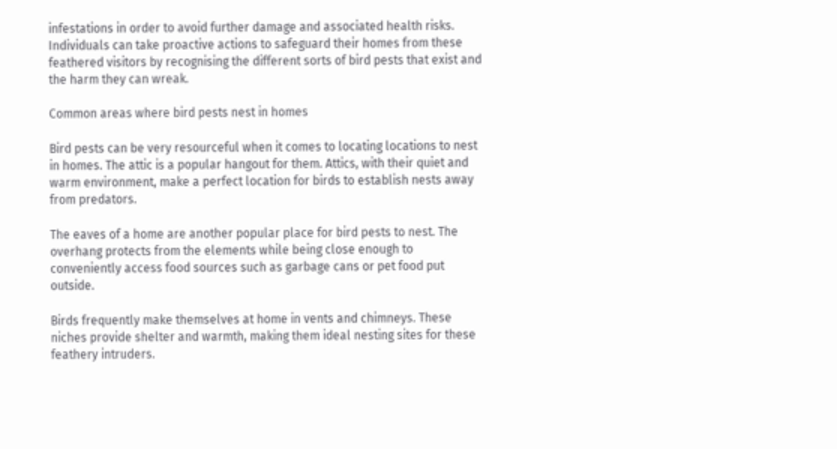infestations in order to avoid further damage and associated health risks. Individuals can take proactive actions to safeguard their homes from these feathered visitors by recognising the different sorts of bird pests that exist and the harm they can wreak.

Common areas where bird pests nest in homes

Bird pests can be very resourceful when it comes to locating locations to nest in homes. The attic is a popular hangout for them. Attics, with their quiet and warm environment, make a perfect location for birds to establish nests away from predators.

The eaves of a home are another popular place for bird pests to nest. The overhang protects from the elements while being close enough to conveniently access food sources such as garbage cans or pet food put outside.

Birds frequently make themselves at home in vents and chimneys. These niches provide shelter and warmth, making them ideal nesting sites for these feathery intruders.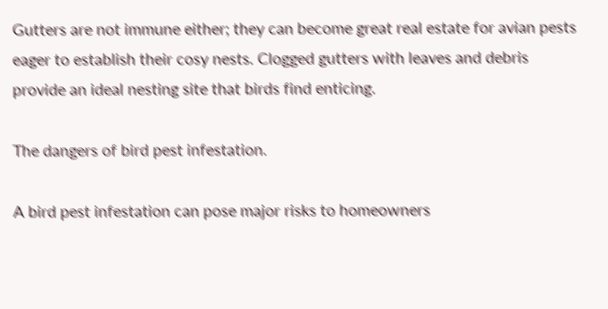Gutters are not immune either; they can become great real estate for avian pests eager to establish their cosy nests. Clogged gutters with leaves and debris provide an ideal nesting site that birds find enticing.

The dangers of bird pest infestation.

A bird pest infestation can pose major risks to homeowners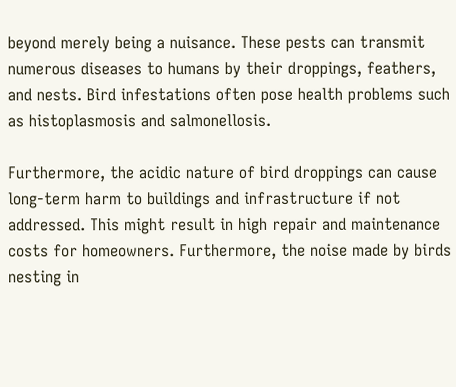beyond merely being a nuisance. These pests can transmit numerous diseases to humans by their droppings, feathers, and nests. Bird infestations often pose health problems such as histoplasmosis and salmonellosis.

Furthermore, the acidic nature of bird droppings can cause long-term harm to buildings and infrastructure if not addressed. This might result in high repair and maintenance costs for homeowners. Furthermore, the noise made by birds nesting in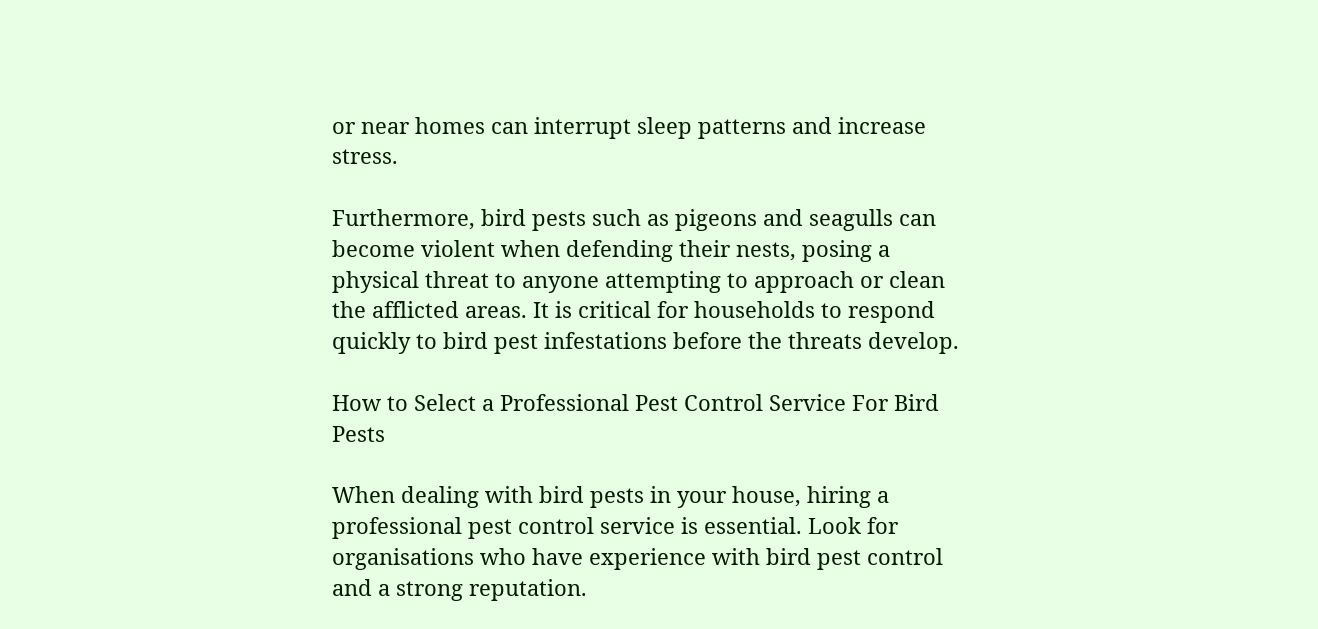or near homes can interrupt sleep patterns and increase stress.

Furthermore, bird pests such as pigeons and seagulls can become violent when defending their nests, posing a physical threat to anyone attempting to approach or clean the afflicted areas. It is critical for households to respond quickly to bird pest infestations before the threats develop.

How to Select a Professional Pest Control Service For Bird Pests

When dealing with bird pests in your house, hiring a professional pest control service is essential. Look for organisations who have experience with bird pest control and a strong reputation.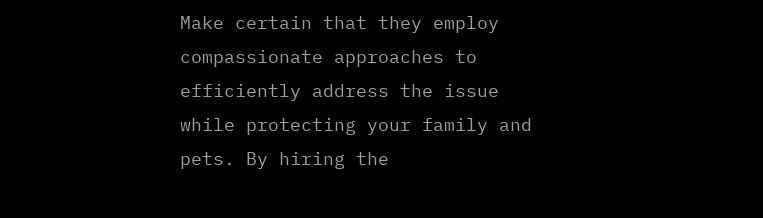Make certain that they employ compassionate approaches to efficiently address the issue while protecting your family and pets. By hiring the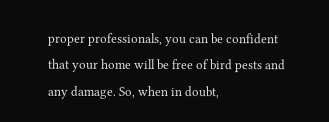proper professionals, you can be confident that your home will be free of bird pests and any damage. So, when in doubt,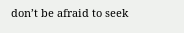don’t be afraid to seek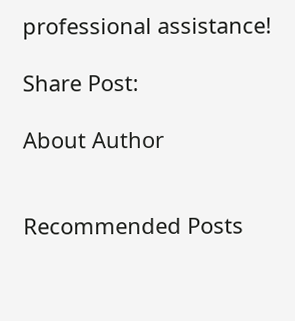professional assistance!

Share Post:

About Author


Recommended Posts